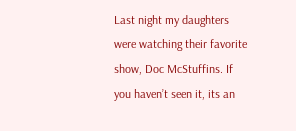Last night my daughters were watching their favorite show, Doc McStuffins. If you haven’t seen it, its an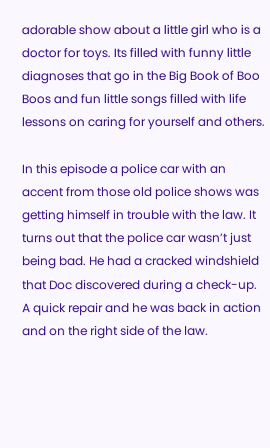adorable show about a little girl who is a doctor for toys. Its filled with funny little diagnoses that go in the Big Book of Boo Boos and fun little songs filled with life lessons on caring for yourself and others.

In this episode a police car with an accent from those old police shows was getting himself in trouble with the law. It turns out that the police car wasn’t just being bad. He had a cracked windshield that Doc discovered during a check-up. A quick repair and he was back in action and on the right side of the law.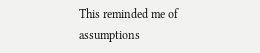This reminded me of assumptions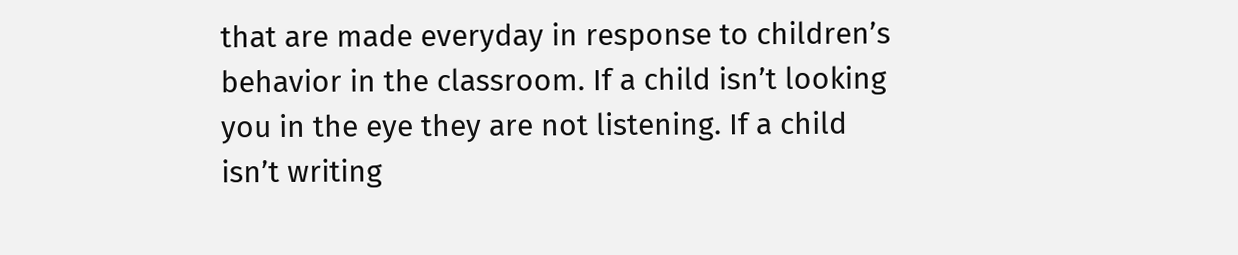that are made everyday in response to children’s behavior in the classroom. If a child isn’t looking you in the eye they are not listening. If a child isn’t writing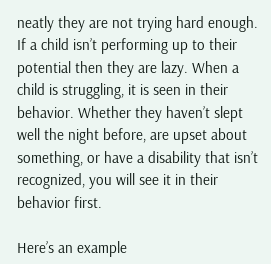neatly they are not trying hard enough. If a child isn’t performing up to their potential then they are lazy. When a child is struggling, it is seen in their behavior. Whether they haven’t slept well the night before, are upset about something, or have a disability that isn’t recognized, you will see it in their behavior first.

Here’s an example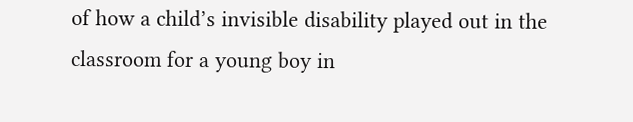of how a child’s invisible disability played out in the classroom for a young boy in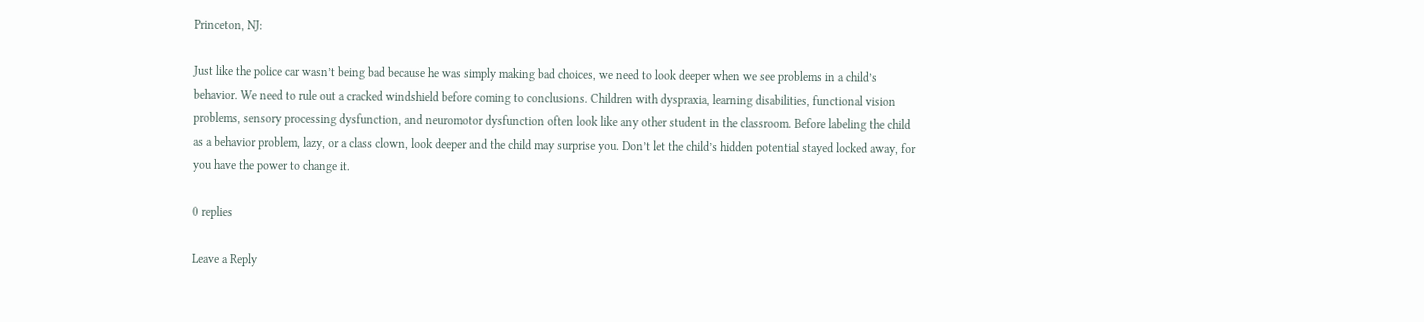Princeton, NJ:

Just like the police car wasn’t being bad because he was simply making bad choices, we need to look deeper when we see problems in a child’s behavior. We need to rule out a cracked windshield before coming to conclusions. Children with dyspraxia, learning disabilities, functional vision problems, sensory processing dysfunction, and neuromotor dysfunction often look like any other student in the classroom. Before labeling the child as a behavior problem, lazy, or a class clown, look deeper and the child may surprise you. Don’t let the child’s hidden potential stayed locked away, for you have the power to change it.

0 replies

Leave a Reply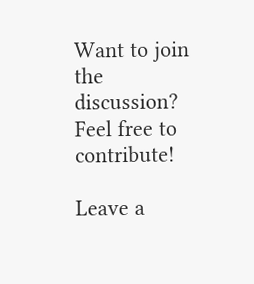Want to join the discussion?
Feel free to contribute!

Leave a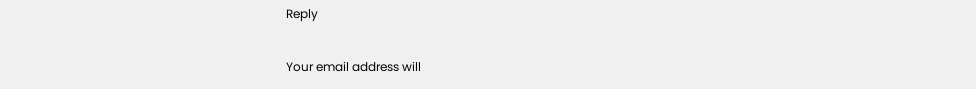Reply

Your email address will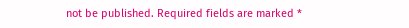not be published. Required fields are marked *